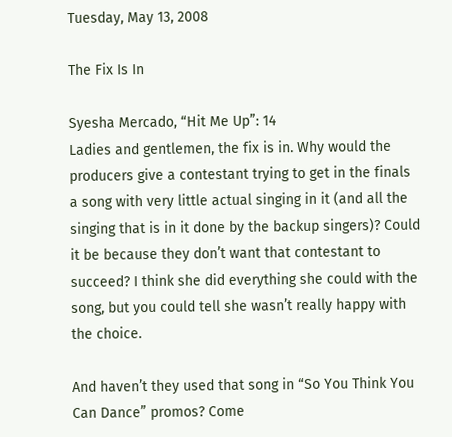Tuesday, May 13, 2008

The Fix Is In

Syesha Mercado, “Hit Me Up”: 14
Ladies and gentlemen, the fix is in. Why would the producers give a contestant trying to get in the finals a song with very little actual singing in it (and all the singing that is in it done by the backup singers)? Could it be because they don’t want that contestant to succeed? I think she did everything she could with the song, but you could tell she wasn’t really happy with the choice.

And haven’t they used that song in “So You Think You Can Dance” promos? Come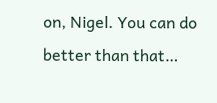on, Nigel. You can do better than that…